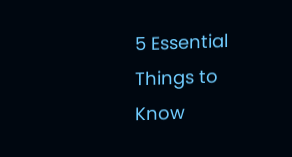5 Essential Things to Know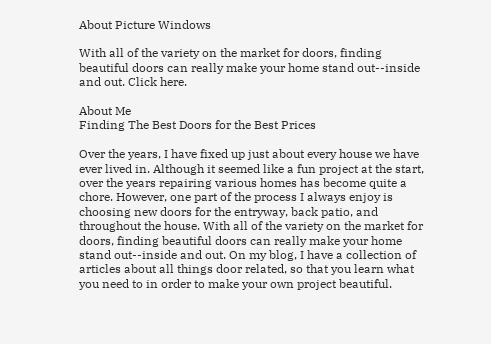About Picture Windows

With all of the variety on the market for doors, finding beautiful doors can really make your home stand out--inside and out. Click here.

About Me
Finding The Best Doors for the Best Prices

Over the years, I have fixed up just about every house we have ever lived in. Although it seemed like a fun project at the start, over the years repairing various homes has become quite a chore. However, one part of the process I always enjoy is choosing new doors for the entryway, back patio, and throughout the house. With all of the variety on the market for doors, finding beautiful doors can really make your home stand out--inside and out. On my blog, I have a collection of articles about all things door related, so that you learn what you need to in order to make your own project beautiful.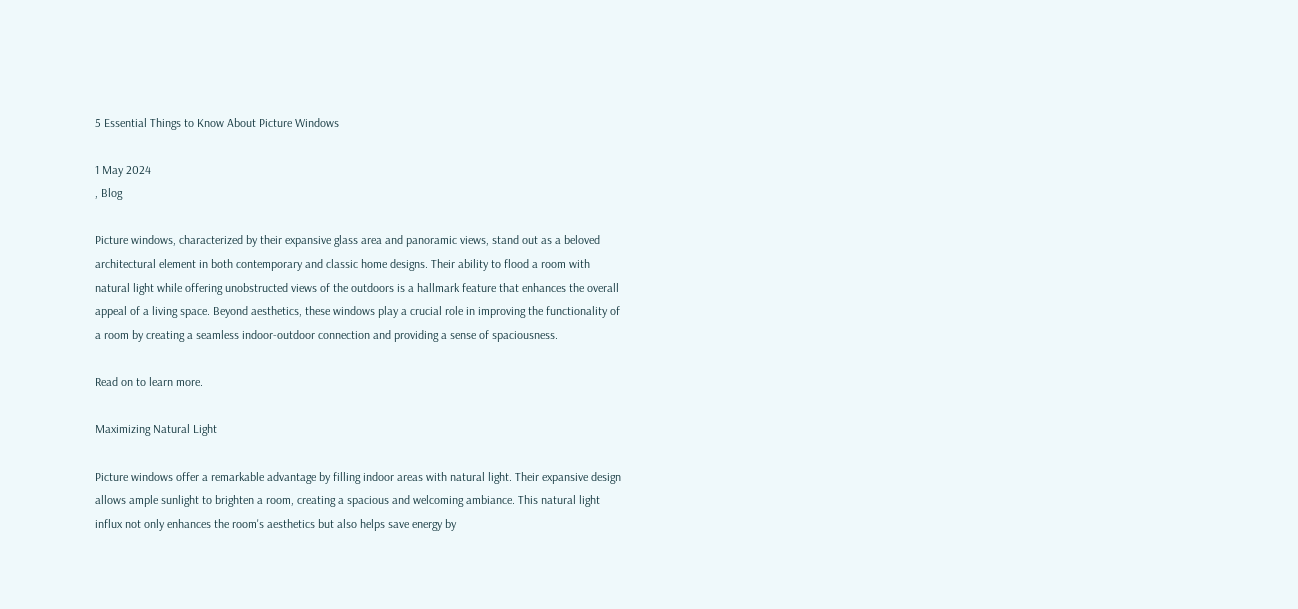5 Essential Things to Know About Picture Windows

1 May 2024
, Blog

Picture windows, characterized by their expansive glass area and panoramic views, stand out as a beloved architectural element in both contemporary and classic home designs. Their ability to flood a room with natural light while offering unobstructed views of the outdoors is a hallmark feature that enhances the overall appeal of a living space. Beyond aesthetics, these windows play a crucial role in improving the functionality of a room by creating a seamless indoor-outdoor connection and providing a sense of spaciousness.

Read on to learn more.

Maximizing Natural Light

Picture windows offer a remarkable advantage by filling indoor areas with natural light. Their expansive design allows ample sunlight to brighten a room, creating a spacious and welcoming ambiance. This natural light influx not only enhances the room's aesthetics but also helps save energy by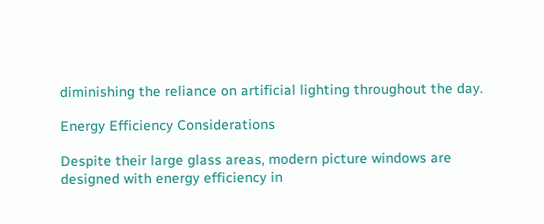diminishing the reliance on artificial lighting throughout the day.

Energy Efficiency Considerations

Despite their large glass areas, modern picture windows are designed with energy efficiency in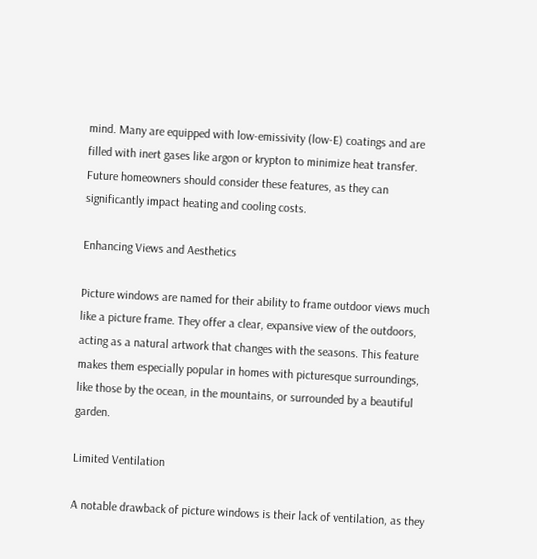mind. Many are equipped with low-emissivity (low-E) coatings and are filled with inert gases like argon or krypton to minimize heat transfer. Future homeowners should consider these features, as they can significantly impact heating and cooling costs.

Enhancing Views and Aesthetics

Picture windows are named for their ability to frame outdoor views much like a picture frame. They offer a clear, expansive view of the outdoors, acting as a natural artwork that changes with the seasons. This feature makes them especially popular in homes with picturesque surroundings, like those by the ocean, in the mountains, or surrounded by a beautiful garden.

Limited Ventilation

A notable drawback of picture windows is their lack of ventilation, as they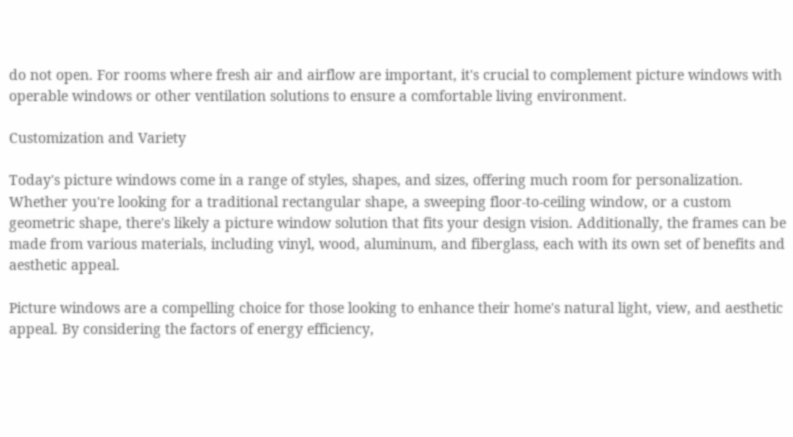do not open. For rooms where fresh air and airflow are important, it's crucial to complement picture windows with operable windows or other ventilation solutions to ensure a comfortable living environment.

Customization and Variety

Today's picture windows come in a range of styles, shapes, and sizes, offering much room for personalization. Whether you're looking for a traditional rectangular shape, a sweeping floor-to-ceiling window, or a custom geometric shape, there's likely a picture window solution that fits your design vision. Additionally, the frames can be made from various materials, including vinyl, wood, aluminum, and fiberglass, each with its own set of benefits and aesthetic appeal.

Picture windows are a compelling choice for those looking to enhance their home's natural light, view, and aesthetic appeal. By considering the factors of energy efficiency,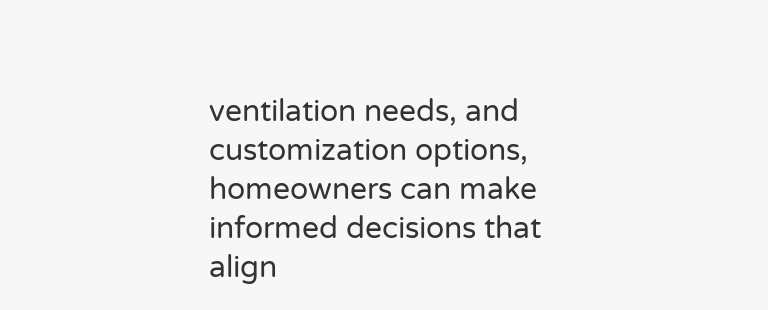ventilation needs, and customization options, homeowners can make informed decisions that align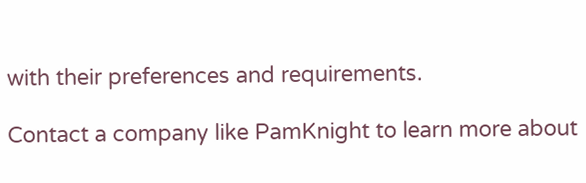with their preferences and requirements.

Contact a company like PamKnight to learn more about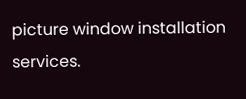picture window installation services.